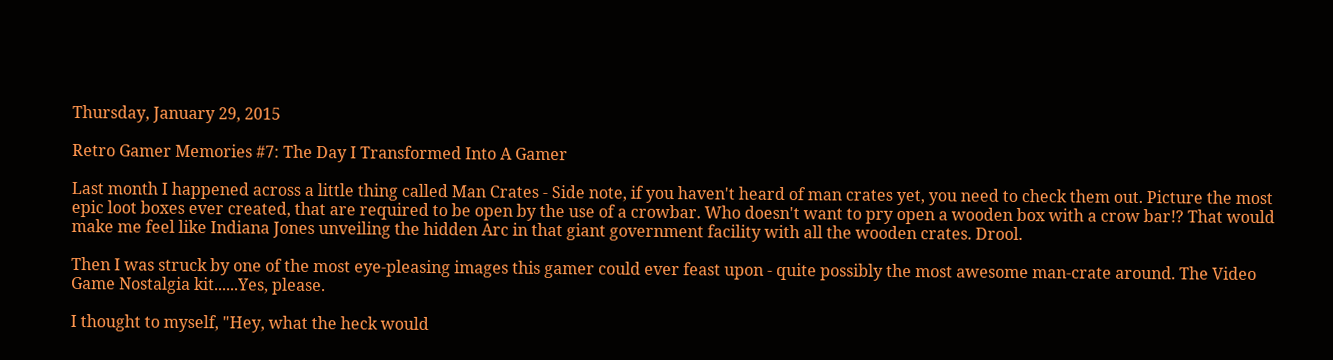Thursday, January 29, 2015

Retro Gamer Memories #7: The Day I Transformed Into A Gamer

Last month I happened across a little thing called Man Crates - Side note, if you haven't heard of man crates yet, you need to check them out. Picture the most epic loot boxes ever created, that are required to be open by the use of a crowbar. Who doesn't want to pry open a wooden box with a crow bar!? That would make me feel like Indiana Jones unveiling the hidden Arc in that giant government facility with all the wooden crates. Drool.

Then I was struck by one of the most eye-pleasing images this gamer could ever feast upon - quite possibly the most awesome man-crate around. The Video Game Nostalgia kit......Yes, please.

I thought to myself, "Hey, what the heck would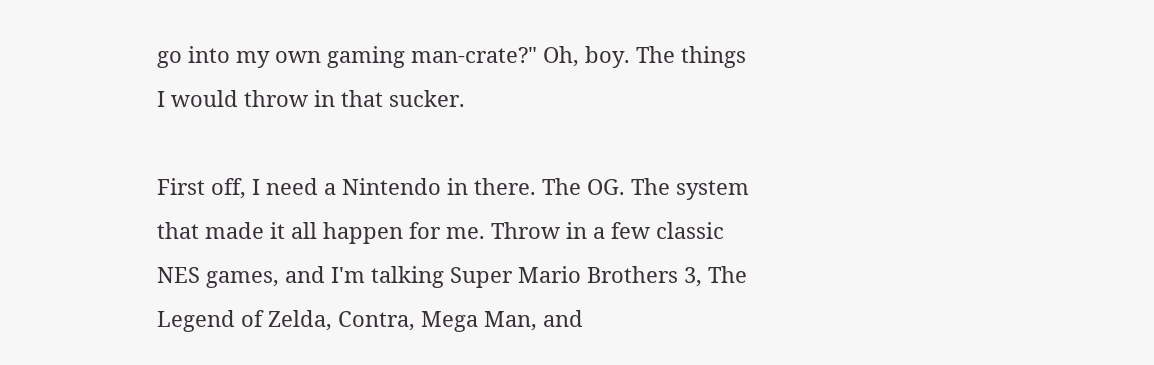go into my own gaming man-crate?" Oh, boy. The things I would throw in that sucker.

First off, I need a Nintendo in there. The OG. The system that made it all happen for me. Throw in a few classic NES games, and I'm talking Super Mario Brothers 3, The Legend of Zelda, Contra, Mega Man, and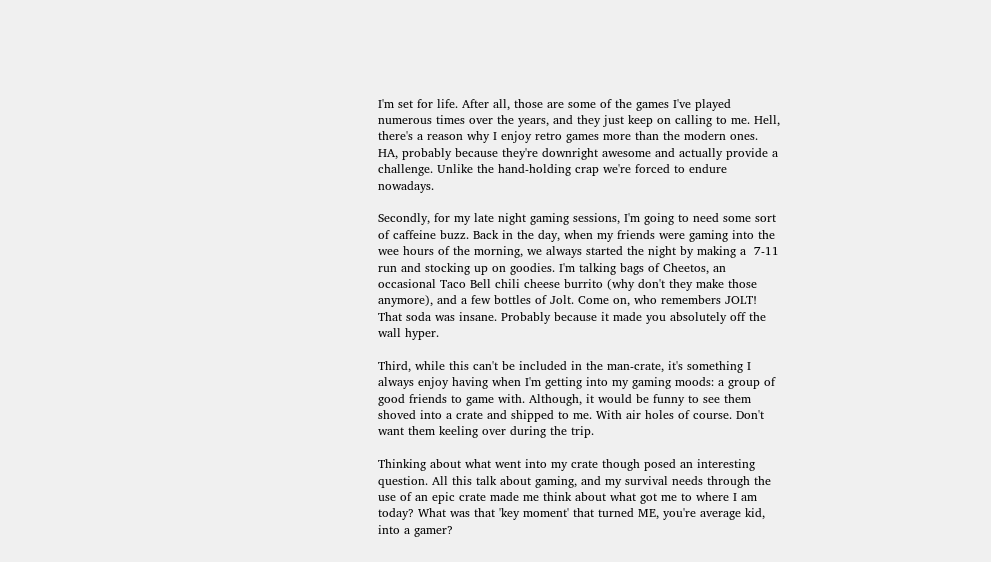I'm set for life. After all, those are some of the games I've played numerous times over the years, and they just keep on calling to me. Hell, there's a reason why I enjoy retro games more than the modern ones. HA, probably because they're downright awesome and actually provide a challenge. Unlike the hand-holding crap we're forced to endure nowadays.

Secondly, for my late night gaming sessions, I'm going to need some sort of caffeine buzz. Back in the day, when my friends were gaming into the wee hours of the morning, we always started the night by making a  7-11 run and stocking up on goodies. I'm talking bags of Cheetos, an occasional Taco Bell chili cheese burrito (why don't they make those anymore), and a few bottles of Jolt. Come on, who remembers JOLT! That soda was insane. Probably because it made you absolutely off the wall hyper.

Third, while this can't be included in the man-crate, it's something I always enjoy having when I'm getting into my gaming moods: a group of good friends to game with. Although, it would be funny to see them shoved into a crate and shipped to me. With air holes of course. Don't want them keeling over during the trip.

Thinking about what went into my crate though posed an interesting question. All this talk about gaming, and my survival needs through the use of an epic crate made me think about what got me to where I am today? What was that 'key moment' that turned ME, you're average kid, into a gamer?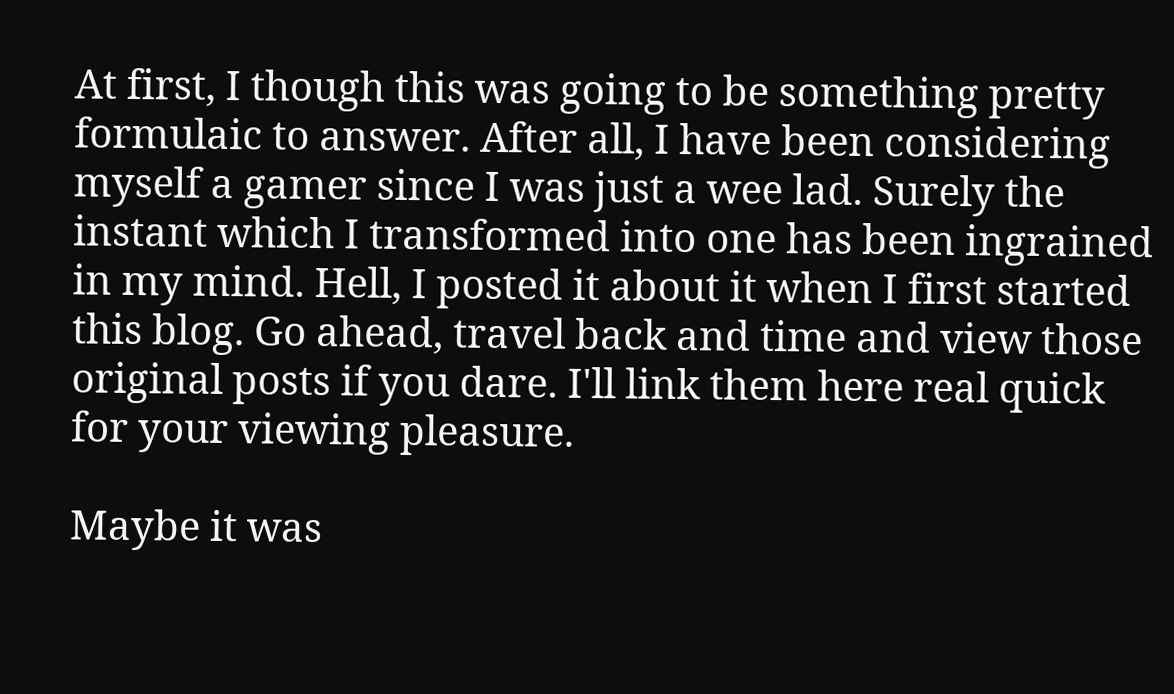At first, I though this was going to be something pretty formulaic to answer. After all, I have been considering myself a gamer since I was just a wee lad. Surely the instant which I transformed into one has been ingrained in my mind. Hell, I posted it about it when I first started this blog. Go ahead, travel back and time and view those original posts if you dare. I'll link them here real quick for your viewing pleasure.

Maybe it was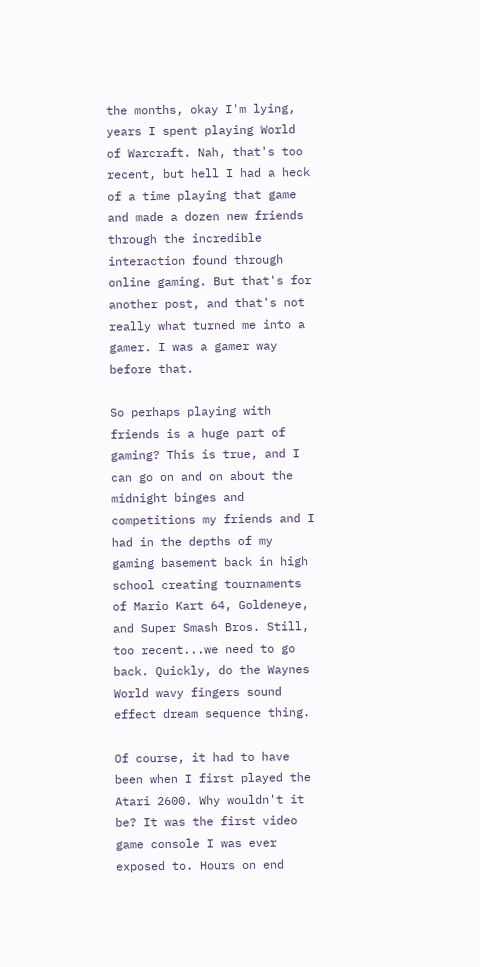the months, okay I'm lying, years I spent playing World of Warcraft. Nah, that's too recent, but hell I had a heck of a time playing that game and made a dozen new friends through the incredible interaction found through online gaming. But that's for another post, and that's not really what turned me into a gamer. I was a gamer way before that.

So perhaps playing with friends is a huge part of gaming? This is true, and I can go on and on about the midnight binges and competitions my friends and I had in the depths of my gaming basement back in high school creating tournaments of Mario Kart 64, Goldeneye, and Super Smash Bros. Still, too recent...we need to go back. Quickly, do the Waynes World wavy fingers sound effect dream sequence thing.

Of course, it had to have been when I first played the Atari 2600. Why wouldn't it be? It was the first video game console I was ever exposed to. Hours on end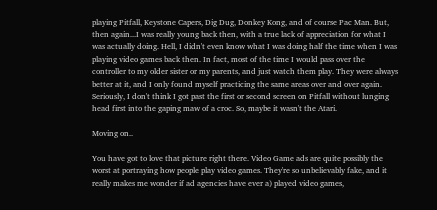playing Pitfall, Keystone Capers, Dig Dug, Donkey Kong, and of course Pac Man. But, then again...I was really young back then, with a true lack of appreciation for what I was actually doing. Hell, I didn't even know what I was doing half the time when I was playing video games back then. In fact, most of the time I would pass over the controller to my older sister or my parents, and just watch them play. They were always better at it, and I only found myself practicing the same areas over and over again. Seriously, I don't think I got past the first or second screen on Pitfall without lunging head first into the gaping maw of a croc. So, maybe it wasn't the Atari.

Moving on..

You have got to love that picture right there. Video Game ads are quite possibly the worst at portraying how people play video games. They're so unbelievably fake, and it really makes me wonder if ad agencies have ever a) played video games,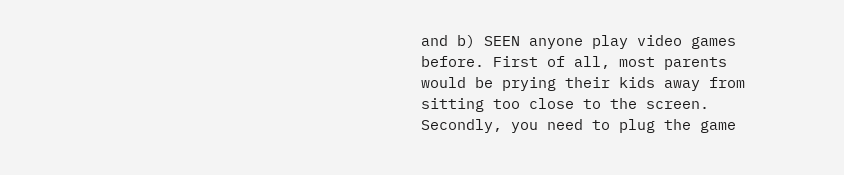and b) SEEN anyone play video games before. First of all, most parents would be prying their kids away from sitting too close to the screen. Secondly, you need to plug the game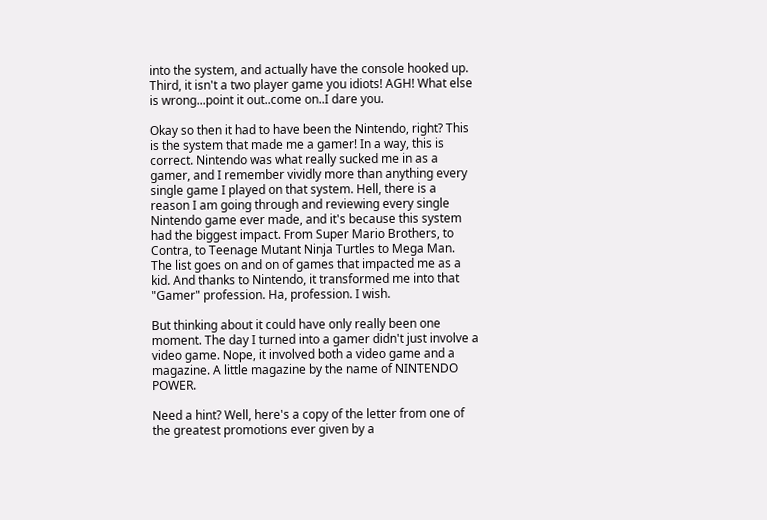into the system, and actually have the console hooked up. Third, it isn't a two player game you idiots! AGH! What else is wrong...point it out..come on..I dare you.

Okay so then it had to have been the Nintendo, right? This is the system that made me a gamer! In a way, this is correct. Nintendo was what really sucked me in as a gamer, and I remember vividly more than anything every single game I played on that system. Hell, there is a reason I am going through and reviewing every single Nintendo game ever made, and it's because this system had the biggest impact. From Super Mario Brothers, to Contra, to Teenage Mutant Ninja Turtles to Mega Man. The list goes on and on of games that impacted me as a kid. And thanks to Nintendo, it transformed me into that "Gamer" profession. Ha, profession. I wish.

But thinking about it could have only really been one moment. The day I turned into a gamer didn't just involve a video game. Nope, it involved both a video game and a magazine. A little magazine by the name of NINTENDO POWER.

Need a hint? Well, here's a copy of the letter from one of the greatest promotions ever given by a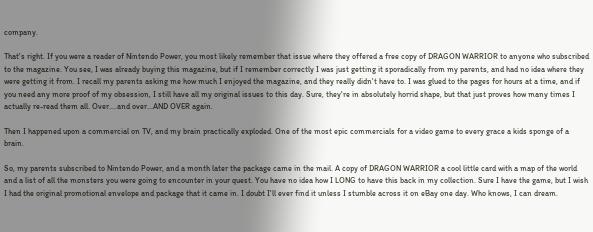company.

That's right. If you were a reader of Nintendo Power, you most likely remember that issue where they offered a free copy of DRAGON WARRIOR to anyone who subscribed to the magazine. You see, I was already buying this magazine, but if I remember correctly I was just getting it sporadically from my parents, and had no idea where they were getting it from. I recall my parents asking me how much I enjoyed the magazine, and they really didn't have to. I was glued to the pages for hours at a time, and if you need any more proof of my obsession, I still have all my original issues to this day. Sure, they're in absolutely horrid shape, but that just proves how many times I actually re-read them all. Over....and over...AND OVER again.

Then I happened upon a commercial on TV, and my brain practically exploded. One of the most epic commercials for a video game to every grace a kids sponge of a brain.

So, my parents subscribed to Nintendo Power, and a month later the package came in the mail. A copy of DRAGON WARRIOR a cool little card with a map of the world and a list of all the monsters you were going to encounter in your quest. You have no idea how I LONG to have this back in my collection. Sure I have the game, but I wish I had the original promotional envelope and package that it came in. I doubt I'll ever find it unless I stumble across it on eBay one day. Who knows, I can dream.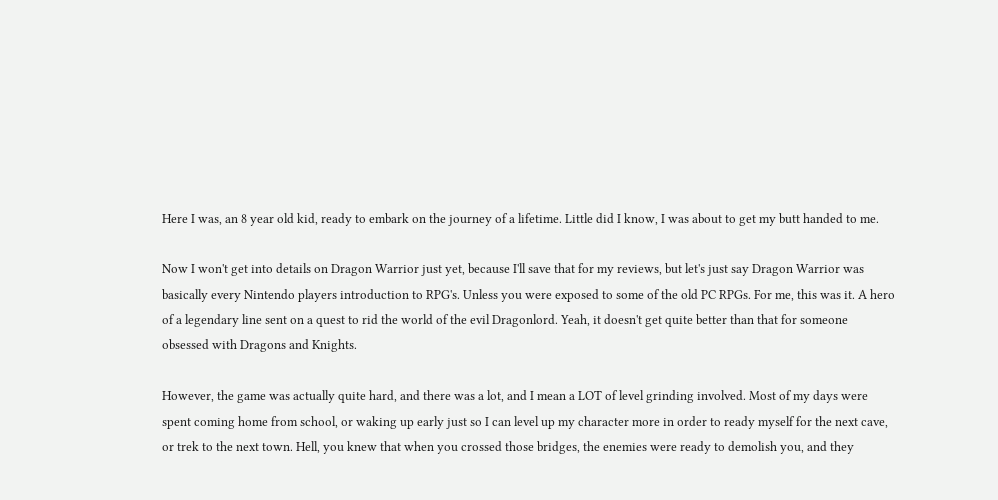Here I was, an 8 year old kid, ready to embark on the journey of a lifetime. Little did I know, I was about to get my butt handed to me.

Now I won't get into details on Dragon Warrior just yet, because I'll save that for my reviews, but let's just say Dragon Warrior was basically every Nintendo players introduction to RPG's. Unless you were exposed to some of the old PC RPGs. For me, this was it. A hero of a legendary line sent on a quest to rid the world of the evil Dragonlord. Yeah, it doesn't get quite better than that for someone obsessed with Dragons and Knights.

However, the game was actually quite hard, and there was a lot, and I mean a LOT of level grinding involved. Most of my days were spent coming home from school, or waking up early just so I can level up my character more in order to ready myself for the next cave, or trek to the next town. Hell, you knew that when you crossed those bridges, the enemies were ready to demolish you, and they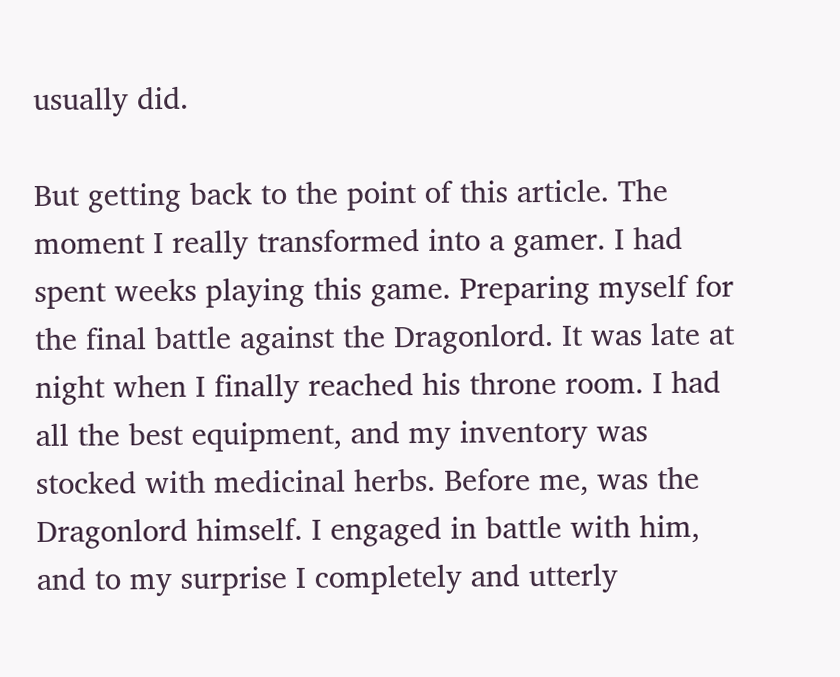usually did.

But getting back to the point of this article. The moment I really transformed into a gamer. I had spent weeks playing this game. Preparing myself for the final battle against the Dragonlord. It was late at night when I finally reached his throne room. I had all the best equipment, and my inventory was stocked with medicinal herbs. Before me, was the Dragonlord himself. I engaged in battle with him, and to my surprise I completely and utterly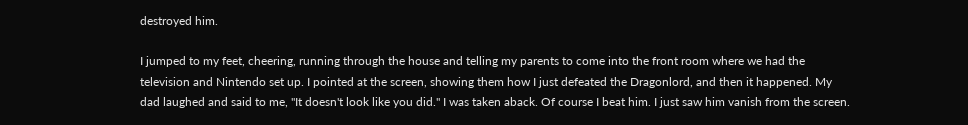destroyed him.

I jumped to my feet, cheering, running through the house and telling my parents to come into the front room where we had the television and Nintendo set up. I pointed at the screen, showing them how I just defeated the Dragonlord, and then it happened. My dad laughed and said to me, "It doesn't look like you did." I was taken aback. Of course I beat him. I just saw him vanish from the screen.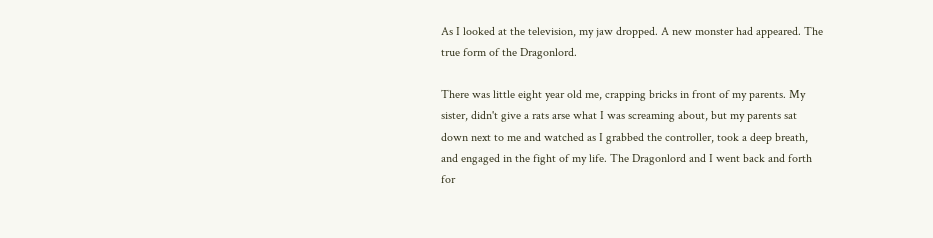As I looked at the television, my jaw dropped. A new monster had appeared. The true form of the Dragonlord.

There was little eight year old me, crapping bricks in front of my parents. My sister, didn't give a rats arse what I was screaming about, but my parents sat down next to me and watched as I grabbed the controller, took a deep breath, and engaged in the fight of my life. The Dragonlord and I went back and forth for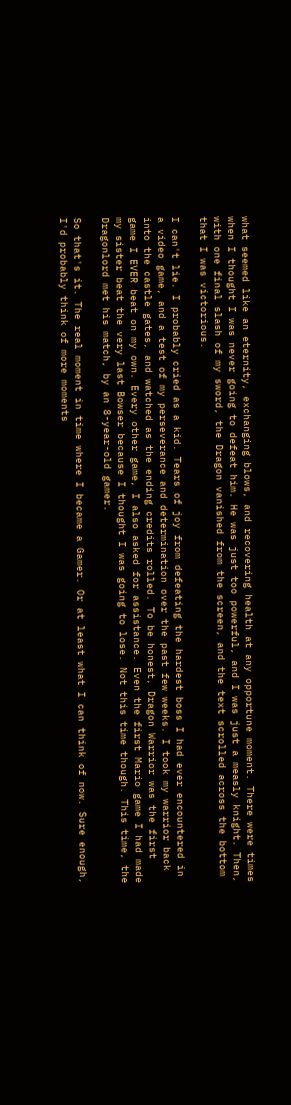what seemed like an eternity, exchanging blows, and recovering health at any opportune moment. There were times when I thought I was never going to defeat him. He was just too powerful, and I was just a measly knight. Then, with one final slash of my sword, the Dragon vanished from the screen, and the text scrolled across the bottom that I was victorious.

I can't lie. I probably cried as a kid. Tears of joy from defeating the hardest boss I had ever encountered in a video game, and a test of my perseverance and determination over the past few weeks. I took my warrior back into the castle gates, and watched as the ending credits rolled. To be honest, Dragon Warrior was the first game I EVER beat on my own. Every other game, I also asked for assistance. Even the first Mario game I had made my sister beat the very last Bowser because I thought I was going to lose. Not this time though. This time, the Dragonlord met his match, by an 8-year-old gamer.

So that's it. The real moment in time where I became a Gamer. Or at least what I can think of now. Sure enough, I'd probably think of more moments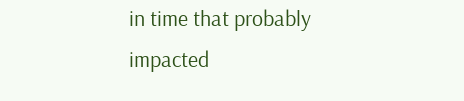in time that probably impacted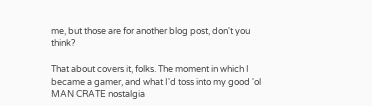me, but those are for another blog post, don't you think?

That about covers it, folks. The moment in which I became a gamer, and what I'd toss into my good 'ol MAN CRATE nostalgia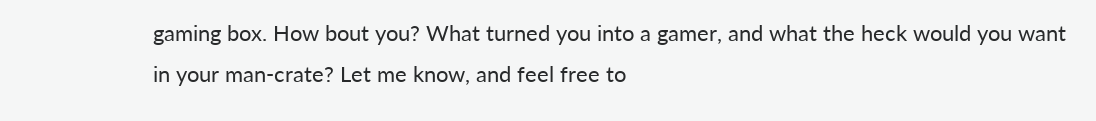gaming box. How bout you? What turned you into a gamer, and what the heck would you want in your man-crate? Let me know, and feel free to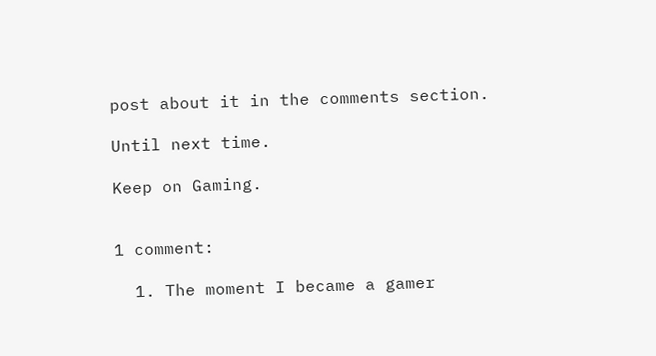post about it in the comments section.

Until next time.

Keep on Gaming.


1 comment:

  1. The moment I became a gamer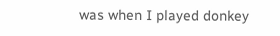was when I played donkey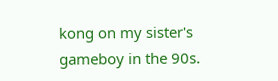kong on my sister's gameboy in the 90s.